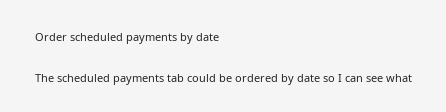Order scheduled payments by date

The scheduled payments tab could be ordered by date so I can see what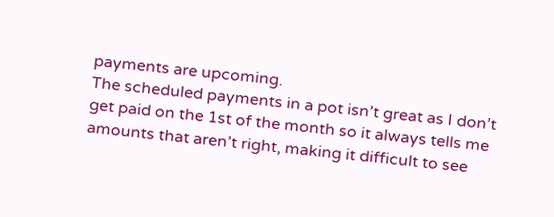payments are upcoming.
The scheduled payments in a pot isn’t great as I don’t get paid on the 1st of the month so it always tells me amounts that aren’t right, making it difficult to see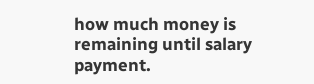how much money is remaining until salary payment.